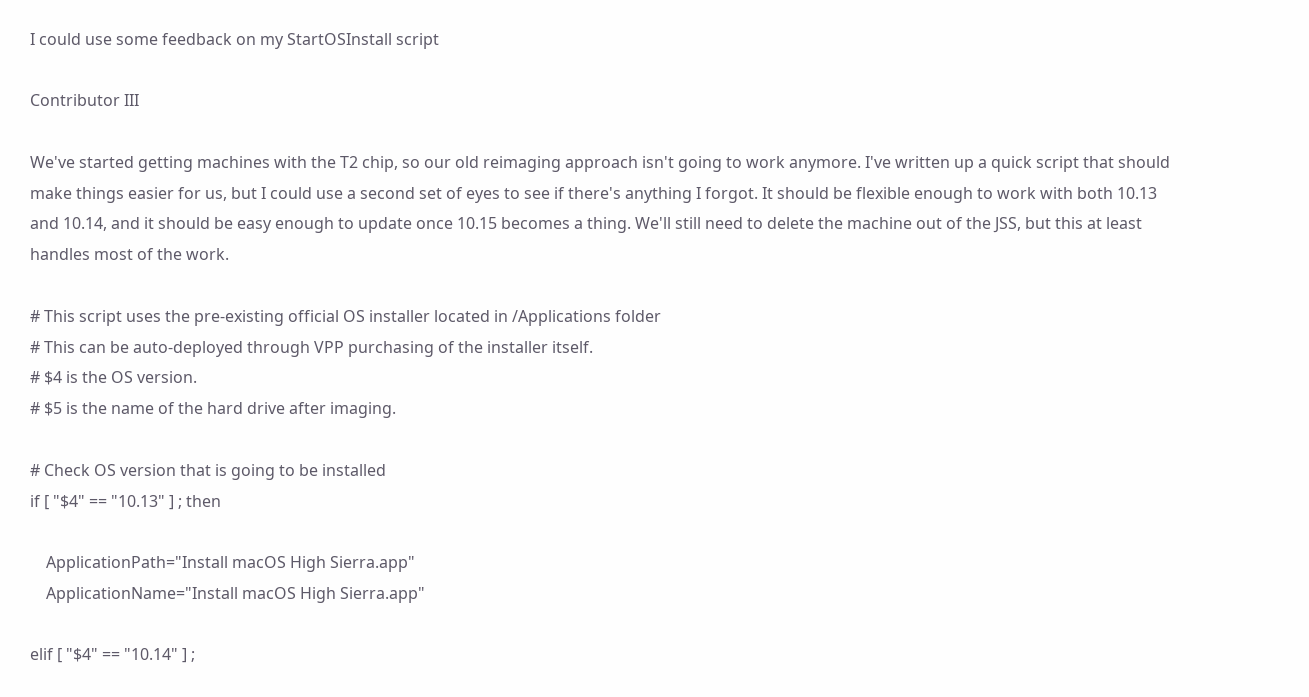I could use some feedback on my StartOSInstall script

Contributor III

We've started getting machines with the T2 chip, so our old reimaging approach isn't going to work anymore. I've written up a quick script that should make things easier for us, but I could use a second set of eyes to see if there's anything I forgot. It should be flexible enough to work with both 10.13 and 10.14, and it should be easy enough to update once 10.15 becomes a thing. We'll still need to delete the machine out of the JSS, but this at least handles most of the work.

# This script uses the pre-existing official OS installer located in /Applications folder
# This can be auto-deployed through VPP purchasing of the installer itself.
# $4 is the OS version.
# $5 is the name of the hard drive after imaging.

# Check OS version that is going to be installed
if [ "$4" == "10.13" ] ; then

    ApplicationPath="Install macOS High Sierra.app"
    ApplicationName="Install macOS High Sierra.app"

elif [ "$4" == "10.14" ] ;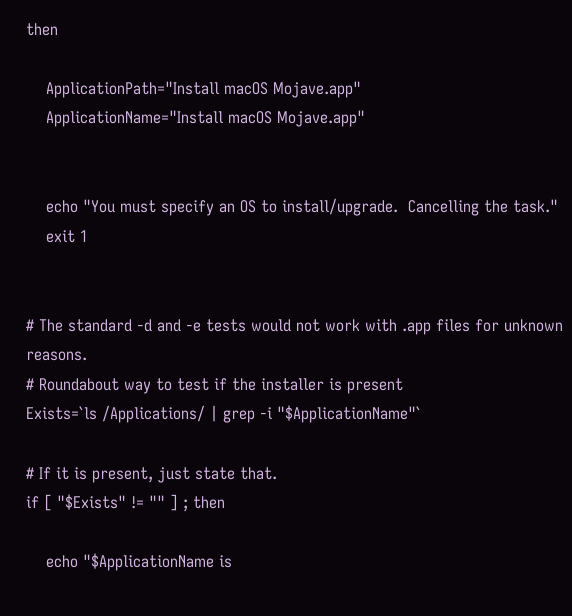then

    ApplicationPath="Install macOS Mojave.app"
    ApplicationName="Install macOS Mojave.app"


    echo "You must specify an OS to install/upgrade.  Cancelling the task."
    exit 1


# The standard -d and -e tests would not work with .app files for unknown reasons.
# Roundabout way to test if the installer is present
Exists=`ls /Applications/ | grep -i "$ApplicationName"`

# If it is present, just state that.
if [ "$Exists" != "" ] ; then

    echo "$ApplicationName is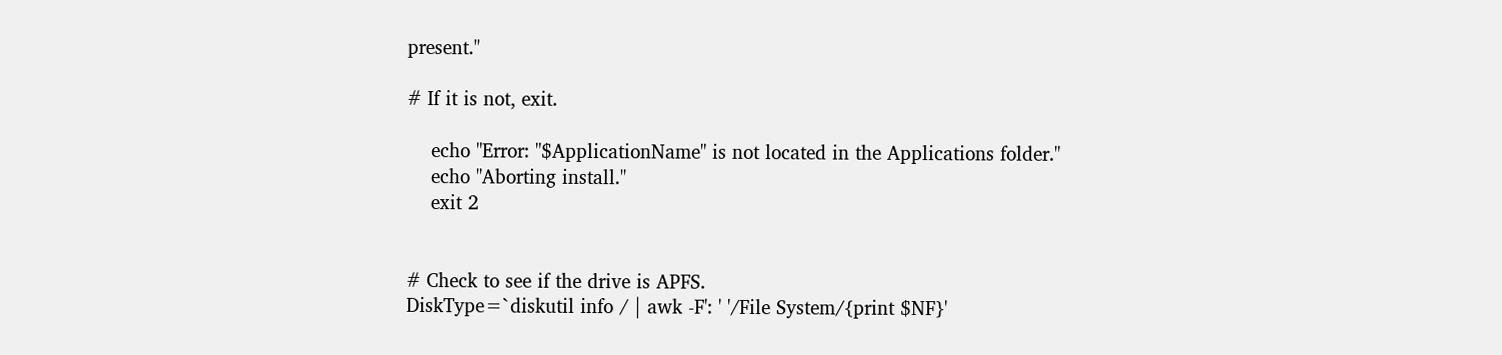present."

# If it is not, exit.

    echo "Error: "$ApplicationName" is not located in the Applications folder."
    echo "Aborting install."
    exit 2


# Check to see if the drive is APFS.
DiskType=`diskutil info / | awk -F': ' '/File System/{print $NF}'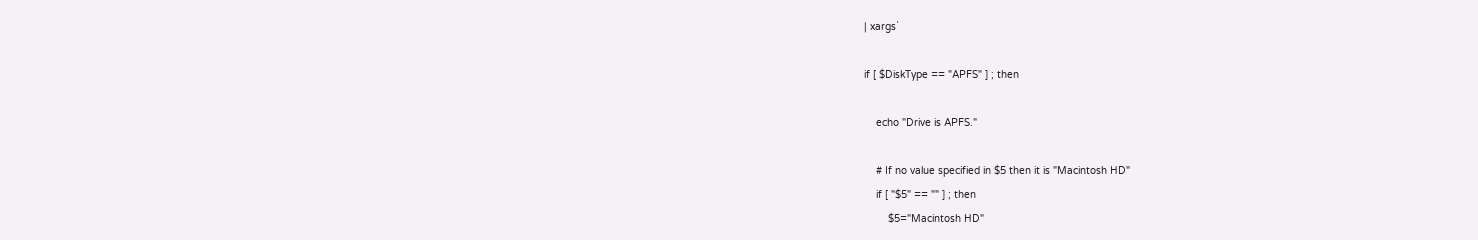| xargs`

if [ $DiskType == "APFS" ] ; then

    echo "Drive is APFS."

    # If no value specified in $5 then it is "Macintosh HD"
    if [ "$5" == "" ] ; then
        $5="Macintosh HD"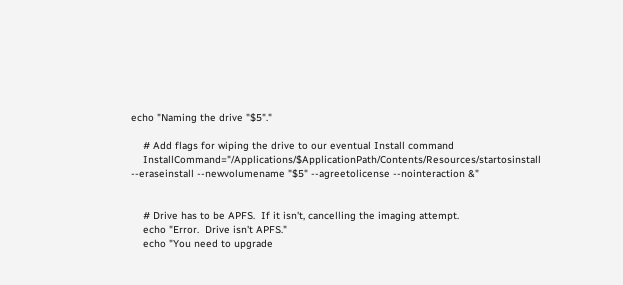echo "Naming the drive "$5"."

    # Add flags for wiping the drive to our eventual Install command
    InstallCommand="/Applications/$ApplicationPath/Contents/Resources/startosinstall --eraseinstall --newvolumename "$5" --agreetolicense --nointeraction &"


    # Drive has to be APFS.  If it isn't, cancelling the imaging attempt.
    echo "Error.  Drive isn't APFS."
    echo "You need to upgrade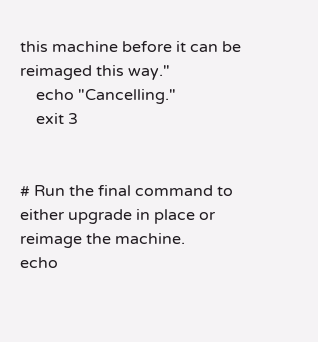this machine before it can be reimaged this way."
    echo "Cancelling."
    exit 3


# Run the final command to either upgrade in place or reimage the machine.
echo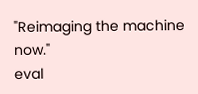"Reimaging the machine now."
eval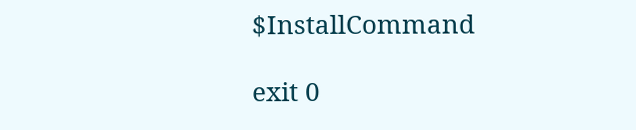$InstallCommand

exit 0